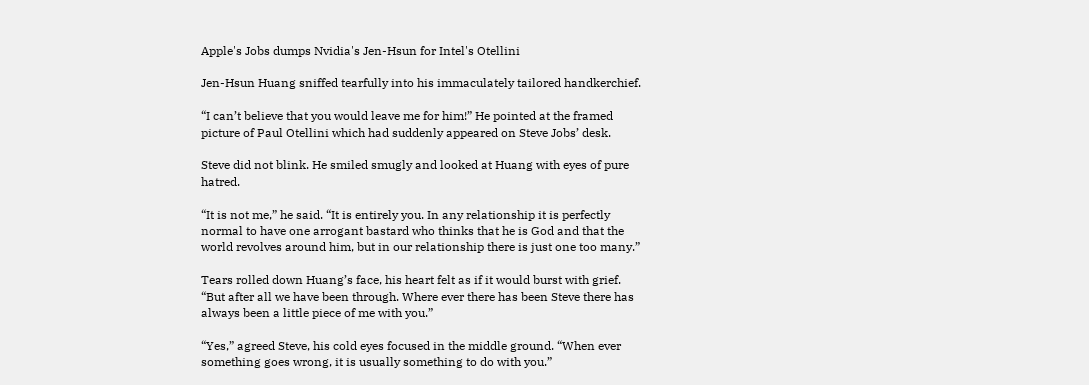Apple's Jobs dumps Nvidia's Jen-Hsun for Intel's Otellini

Jen-Hsun Huang sniffed tearfully into his immaculately tailored handkerchief.

“I can’t believe that you would leave me for him!” He pointed at the framed picture of Paul Otellini which had suddenly appeared on Steve Jobs’ desk.

Steve did not blink. He smiled smugly and looked at Huang with eyes of pure hatred.

“It is not me,” he said. “It is entirely you. In any relationship it is perfectly normal to have one arrogant bastard who thinks that he is God and that the world revolves around him, but in our relationship there is just one too many.”

Tears rolled down Huang’s face, his heart felt as if it would burst with grief. “But after all we have been through. Where ever there has been Steve there has always been a little piece of me with you.”

“Yes,” agreed Steve, his cold eyes focused in the middle ground. “When ever something goes wrong, it is usually something to do with you.”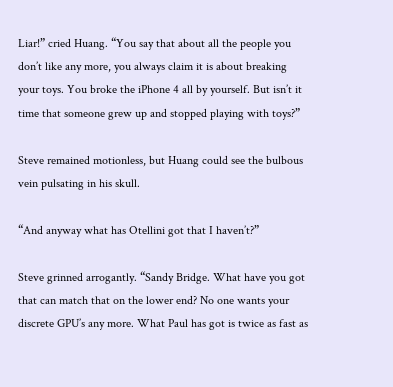Liar!” cried Huang. “You say that about all the people you don’t like any more, you always claim it is about breaking your toys. You broke the iPhone 4 all by yourself. But isn’t it time that someone grew up and stopped playing with toys?”

Steve remained motionless, but Huang could see the bulbous vein pulsating in his skull.

“And anyway what has Otellini got that I haven’t?”

Steve grinned arrogantly. “Sandy Bridge. What have you got that can match that on the lower end? No one wants your discrete GPU’s any more. What Paul has got is twice as fast as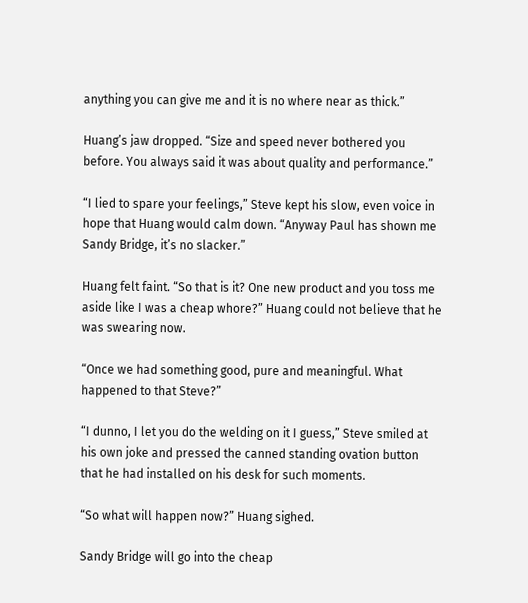anything you can give me and it is no where near as thick.”

Huang’s jaw dropped. “Size and speed never bothered you before. You always said it was about quality and performance.”

“I lied to spare your feelings,” Steve kept his slow, even voice in hope that Huang would calm down. “Anyway Paul has shown me Sandy Bridge, it’s no slacker.”

Huang felt faint. “So that is it? One new product and you toss me aside like I was a cheap whore?” Huang could not believe that he was swearing now.

“Once we had something good, pure and meaningful. What happened to that Steve?”

“I dunno, I let you do the welding on it I guess,” Steve smiled at his own joke and pressed the canned standing ovation button that he had installed on his desk for such moments.

“So what will happen now?” Huang sighed.

Sandy Bridge will go into the cheap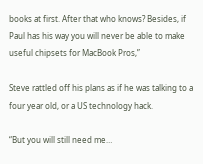books at first. After that who knows? Besides, if Paul has his way you will never be able to make useful chipsets for MacBook Pros,”

Steve rattled off his plans as if he was talking to a four year old, or a US technology hack.

“But you will still need me…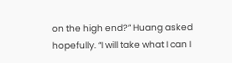on the high end?” Huang asked hopefully. “I will take what I can I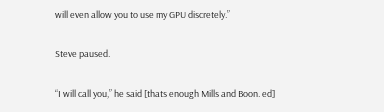will even allow you to use my GPU discretely.”

Steve paused.

“I will call you,” he said [thats enough Mills and Boon. ed]